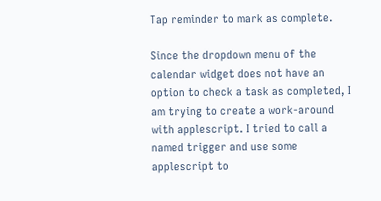Tap reminder to mark as complete.

Since the dropdown menu of the calendar widget does not have an option to check a task as completed, I am trying to create a work-around with applescript. I tried to call a named trigger and use some applescript to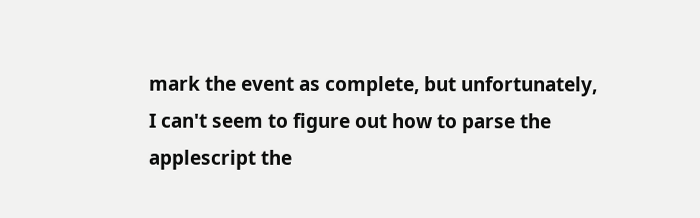mark the event as complete, but unfortunately, I can't seem to figure out how to parse the applescript the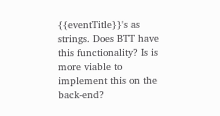{{eventTitle}}'s as strings. Does BTT have this functionality? Is is more viable to implement this on the back-end?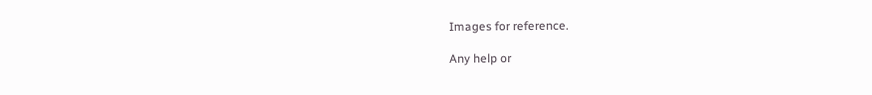Images for reference.

Any help or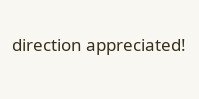direction appreciated!